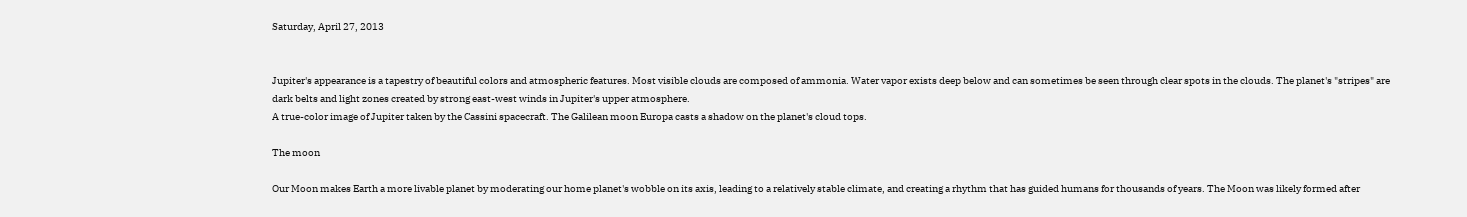Saturday, April 27, 2013


Jupiter's appearance is a tapestry of beautiful colors and atmospheric features. Most visible clouds are composed of ammonia. Water vapor exists deep below and can sometimes be seen through clear spots in the clouds. The planet's "stripes" are dark belts and light zones created by strong east-west winds in Jupiter's upper atmosphere.
A true-color image of Jupiter taken by the Cassini spacecraft. The Galilean moon Europa casts a shadow on the planet's cloud tops.

The moon

Our Moon makes Earth a more livable planet by moderating our home planet's wobble on its axis, leading to a relatively stable climate, and creating a rhythm that has guided humans for thousands of years. The Moon was likely formed after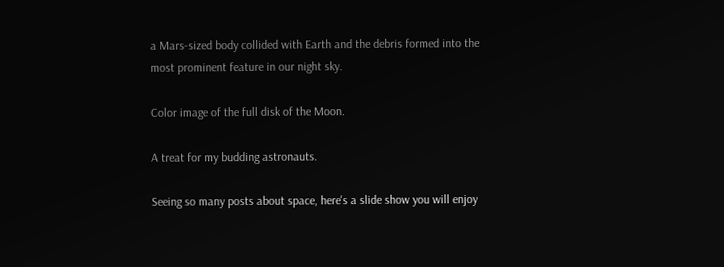a Mars-sized body collided with Earth and the debris formed into the most prominent feature in our night sky.

Color image of the full disk of the Moon.

A treat for my budding astronauts.

Seeing so many posts about space, here's a slide show you will enjoy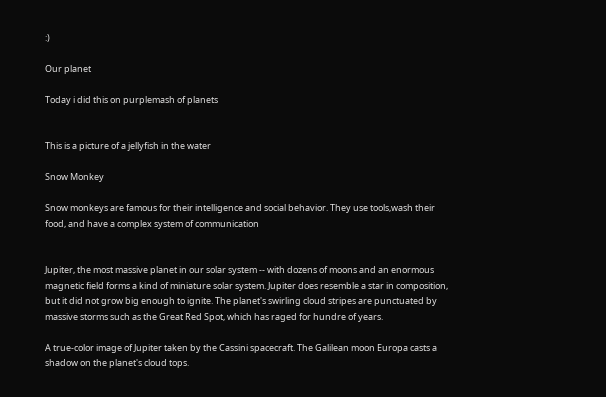:)

Our planet

Today i did this on purplemash of planets


This is a picture of a jellyfish in the water

Snow Monkey

Snow monkeys are famous for their intelligence and social behavior. They use tools,wash their food, and have a complex system of communication


Jupiter, the most massive planet in our solar system -- with dozens of moons and an enormous magnetic field forms a kind of miniature solar system. Jupiter does resemble a star in composition, but it did not grow big enough to ignite. The planet's swirling cloud stripes are punctuated by massive storms such as the Great Red Spot, which has raged for hundre of years.

A true-color image of Jupiter taken by the Cassini spacecraft. The Galilean moon Europa casts a shadow on the planet's cloud tops.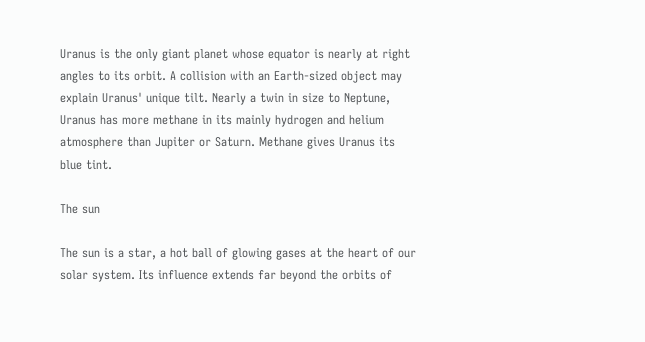Uranus is the only giant planet whose equator is nearly at right angles to its orbit. A collision with an Earth-sized object may explain Uranus' unique tilt. Nearly a twin in size to Neptune, Uranus has more methane in its mainly hydrogen and helium atmosphere than Jupiter or Saturn. Methane gives Uranus its blue tint.

The sun

The sun is a star, a hot ball of glowing gases at the heart of our solar system. Its influence extends far beyond the orbits of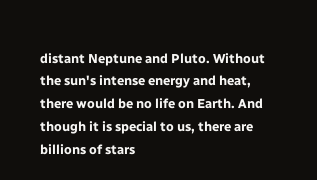distant Neptune and Pluto. Without the sun's intense energy and heat, there would be no life on Earth. And though it is special to us, there are billions of stars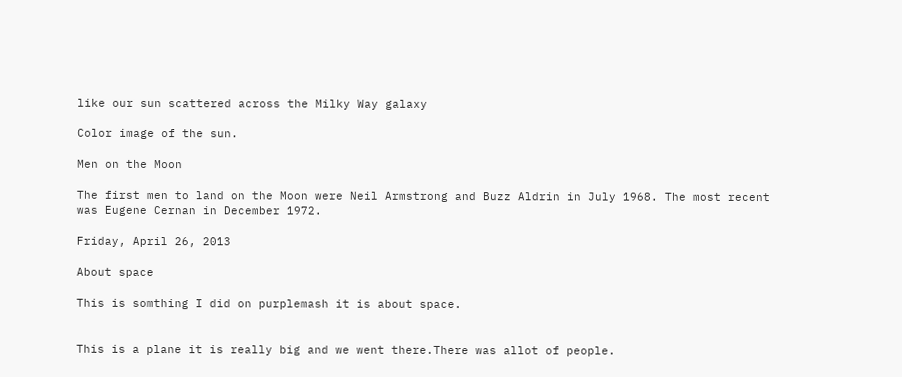like our sun scattered across the Milky Way galaxy

Color image of the sun.

Men on the Moon

The first men to land on the Moon were Neil Armstrong and Buzz Aldrin in July 1968. The most recent was Eugene Cernan in December 1972.

Friday, April 26, 2013

About space

This is somthing I did on purplemash it is about space.


This is a plane it is really big and we went there.There was allot of people.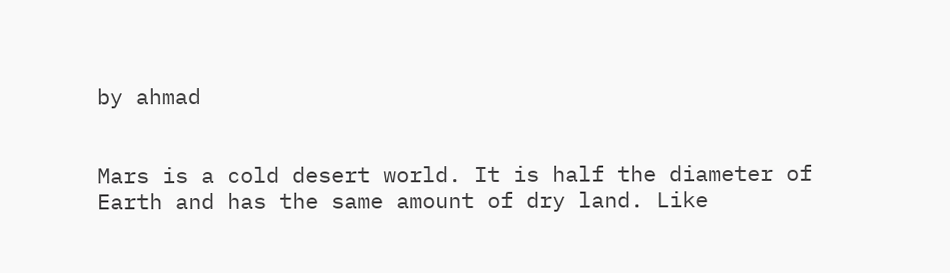by ahmad


Mars is a cold desert world. It is half the diameter of Earth and has the same amount of dry land. Like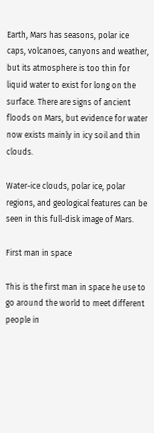Earth, Mars has seasons, polar ice caps, volcanoes, canyons and weather, but its atmosphere is too thin for liquid water to exist for long on the surface. There are signs of ancient floods on Mars, but evidence for water now exists mainly in icy soil and thin clouds.

Water-ice clouds, polar ice, polar regions, and geological features can be seen in this full-disk image of Mars.

First man in space

This is the first man in space he use to go around the world to meet different people in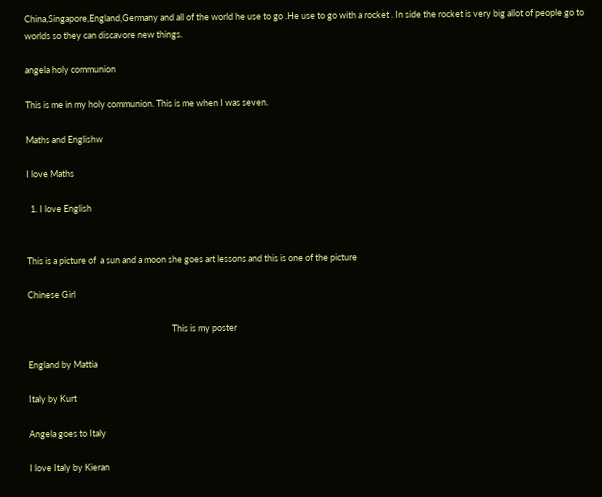China,Singapore,England,Germany and all of the world he use to go .He use to go with a rocket . In side the rocket is very big allot of people go to worlds so they can discavore new things.

angela holy communion

This is me in my holy communion. This is me when I was seven.

Maths and Englishw

I love Maths

  1. I love English


This is a picture of  a sun and a moon she goes art lessons and this is one of the picture

Chinese Girl

                                                                        This is my poster

England by Mattia

Italy by Kurt

Angela goes to Italy

I love Italy by Kieran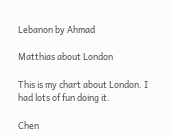Lebanon by Ahmad

Matthias about London

This is my chart about London. I had lots of fun doing it.

Chen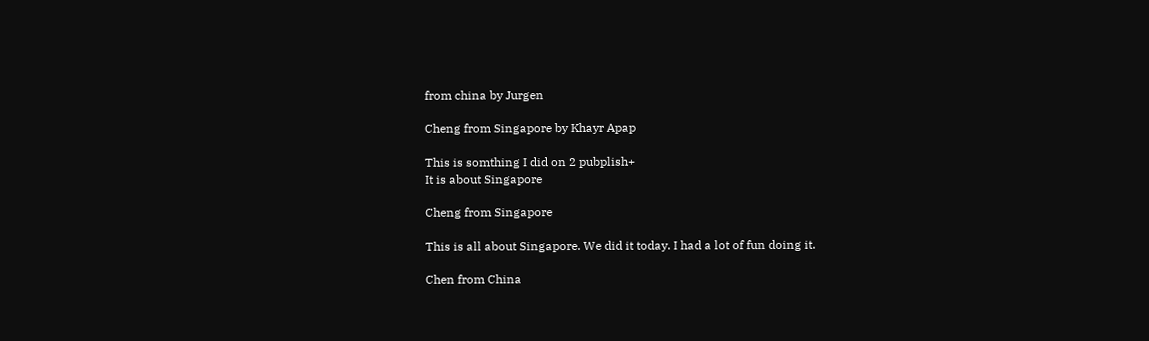from china by Jurgen

Cheng from Singapore by Khayr Apap

This is somthing I did on 2 pubplish+
It is about Singapore

Cheng from Singapore

This is all about Singapore. We did it today. I had a lot of fun doing it.

Chen from China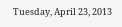Tuesday, April 23, 2013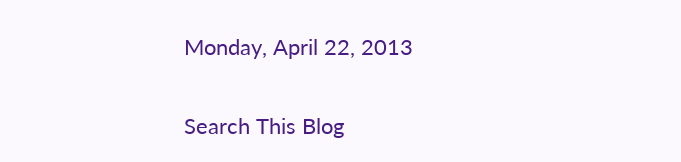Monday, April 22, 2013

Search This Blog